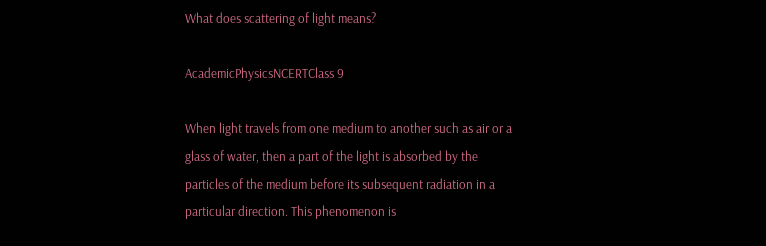What does scattering of light means?

AcademicPhysicsNCERTClass 9

When light travels from one medium to another such as air or a glass of water, then a part of the light is absorbed by the particles of the medium before its subsequent radiation in a particular direction. This phenomenon is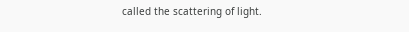called the scattering of light.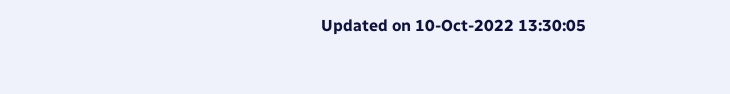Updated on 10-Oct-2022 13:30:05